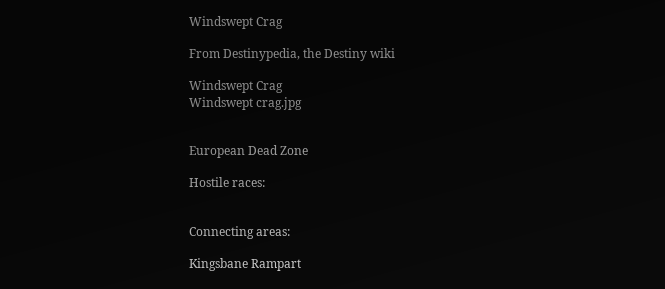Windswept Crag

From Destinypedia, the Destiny wiki

Windswept Crag
Windswept crag.jpg


European Dead Zone

Hostile races:


Connecting areas:

Kingsbane Rampart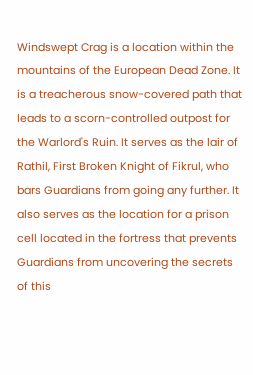Windswept Crag is a location within the mountains of the European Dead Zone. It is a treacherous snow-covered path that leads to a scorn-controlled outpost for the Warlord's Ruin. It serves as the lair of Rathil, First Broken Knight of Fikrul, who bars Guardians from going any further. It also serves as the location for a prison cell located in the fortress that prevents Guardians from uncovering the secrets of this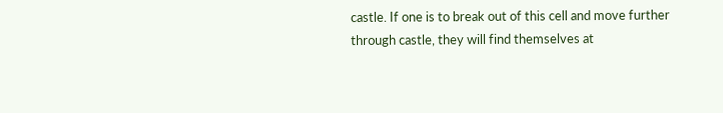castle. If one is to break out of this cell and move further through castle, they will find themselves at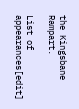the Kingsbane Rampart.

List of appearances[edit]